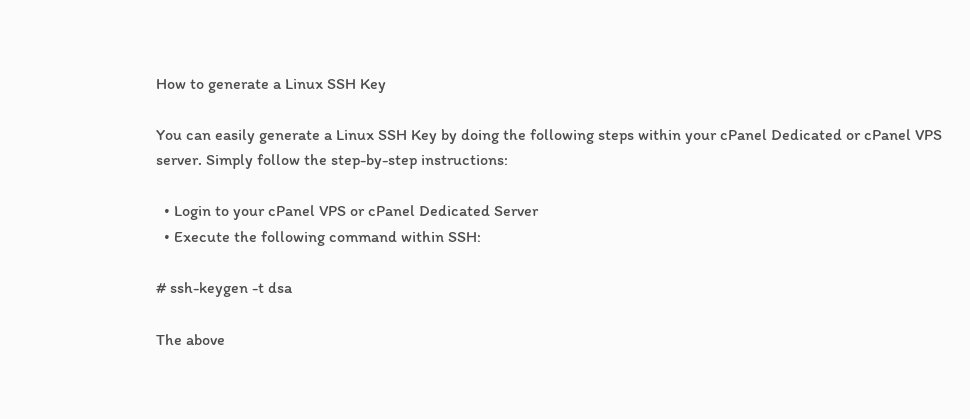How to generate a Linux SSH Key

You can easily generate a Linux SSH Key by doing the following steps within your cPanel Dedicated or cPanel VPS server. Simply follow the step-by-step instructions:

  • Login to your cPanel VPS or cPanel Dedicated Server
  • Execute the following command within SSH:

# ssh-keygen -t dsa

The above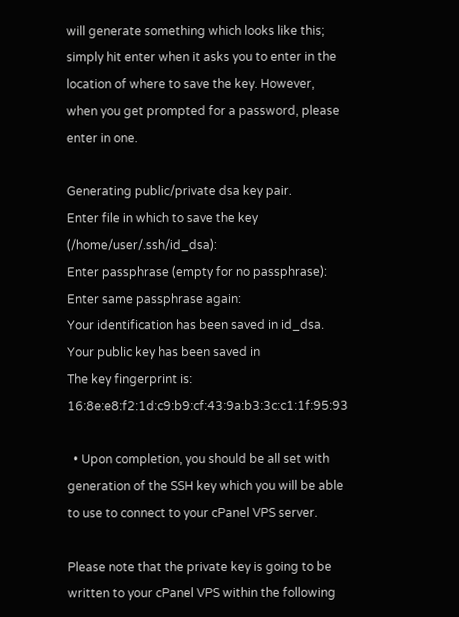will generate something which looks like this; simply hit enter when it asks you to enter in the location of where to save the key. However, when you get prompted for a password, please enter in one.

Generating public/private dsa key pair.
Enter file in which to save the key (/home/user/.ssh/id_dsa):
Enter passphrase (empty for no passphrase):
Enter same passphrase again:
Your identification has been saved in id_dsa.
Your public key has been saved in
The key fingerprint is: 16:8e:e8:f2:1d:c9:b9:cf:43:9a:b3:3c:c1:1f:95:93

  • Upon completion, you should be all set with generation of the SSH key which you will be able to use to connect to your cPanel VPS server.

Please note that the private key is going to be written to your cPanel VPS within the following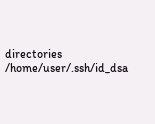directories /home/user/.ssh/id_dsa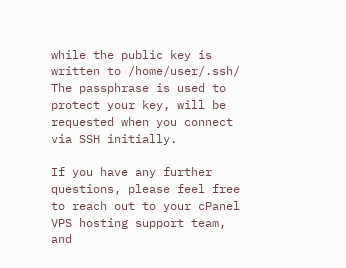while the public key is written to /home/user/.ssh/ The passphrase is used to protect your key, will be requested when you connect via SSH initially.

If you have any further questions, please feel free to reach out to your cPanel VPS hosting support team, and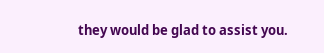they would be glad to assist you.